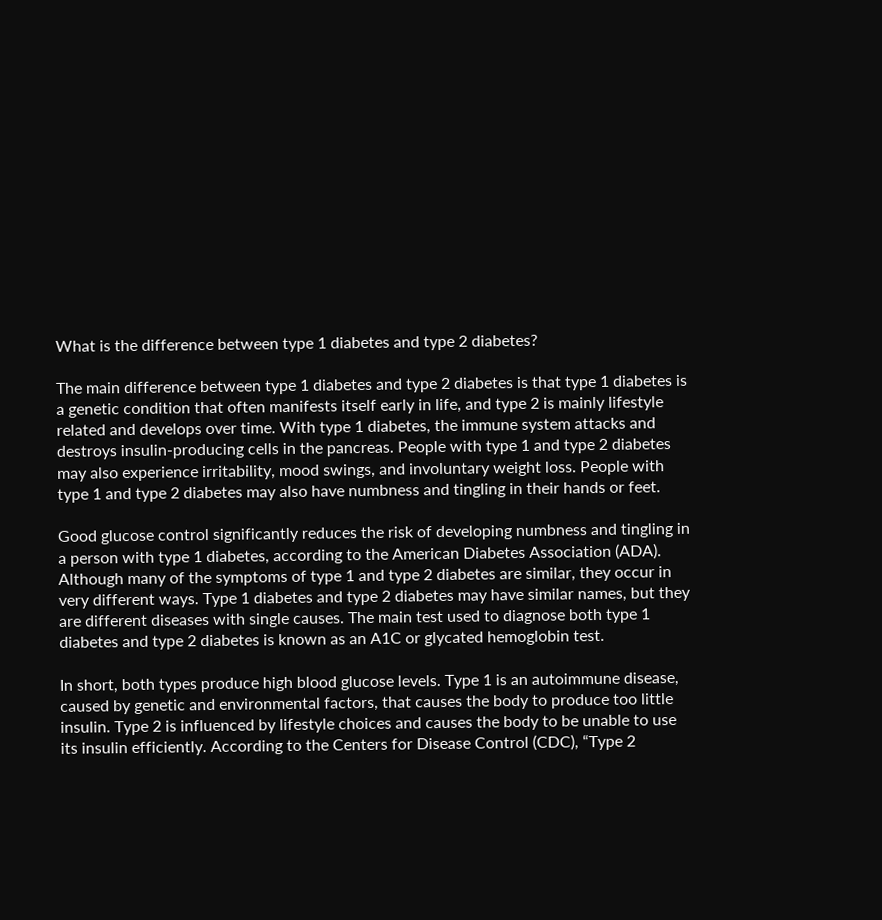What is the difference between type 1 diabetes and type 2 diabetes?

The main difference between type 1 diabetes and type 2 diabetes is that type 1 diabetes is a genetic condition that often manifests itself early in life, and type 2 is mainly lifestyle related and develops over time. With type 1 diabetes, the immune system attacks and destroys insulin-producing cells in the pancreas. People with type 1 and type 2 diabetes may also experience irritability, mood swings, and involuntary weight loss. People with type 1 and type 2 diabetes may also have numbness and tingling in their hands or feet.

Good glucose control significantly reduces the risk of developing numbness and tingling in a person with type 1 diabetes, according to the American Diabetes Association (ADA). Although many of the symptoms of type 1 and type 2 diabetes are similar, they occur in very different ways. Type 1 diabetes and type 2 diabetes may have similar names, but they are different diseases with single causes. The main test used to diagnose both type 1 diabetes and type 2 diabetes is known as an A1C or glycated hemoglobin test.

In short, both types produce high blood glucose levels. Type 1 is an autoimmune disease, caused by genetic and environmental factors, that causes the body to produce too little insulin. Type 2 is influenced by lifestyle choices and causes the body to be unable to use its insulin efficiently. According to the Centers for Disease Control (CDC), “Type 2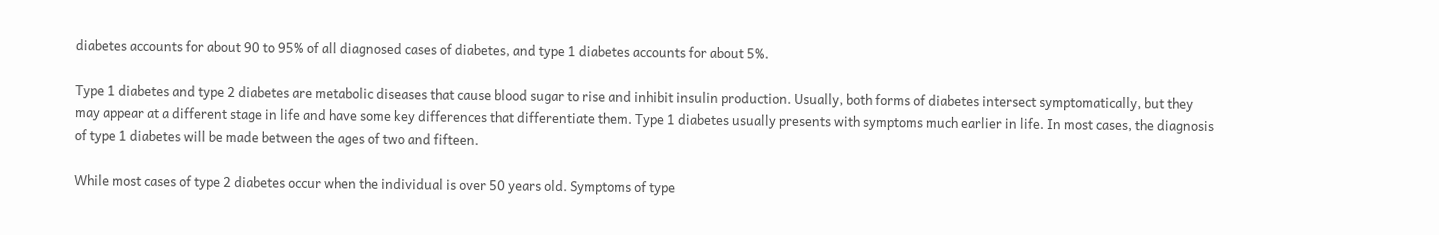diabetes accounts for about 90 to 95% of all diagnosed cases of diabetes, and type 1 diabetes accounts for about 5%.

Type 1 diabetes and type 2 diabetes are metabolic diseases that cause blood sugar to rise and inhibit insulin production. Usually, both forms of diabetes intersect symptomatically, but they may appear at a different stage in life and have some key differences that differentiate them. Type 1 diabetes usually presents with symptoms much earlier in life. In most cases, the diagnosis of type 1 diabetes will be made between the ages of two and fifteen.

While most cases of type 2 diabetes occur when the individual is over 50 years old. Symptoms of type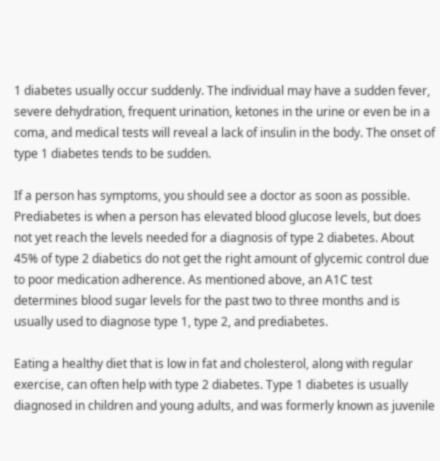1 diabetes usually occur suddenly. The individual may have a sudden fever, severe dehydration, frequent urination, ketones in the urine or even be in a coma, and medical tests will reveal a lack of insulin in the body. The onset of type 1 diabetes tends to be sudden.

If a person has symptoms, you should see a doctor as soon as possible. Prediabetes is when a person has elevated blood glucose levels, but does not yet reach the levels needed for a diagnosis of type 2 diabetes. About 45% of type 2 diabetics do not get the right amount of glycemic control due to poor medication adherence. As mentioned above, an A1C test determines blood sugar levels for the past two to three months and is usually used to diagnose type 1, type 2, and prediabetes.

Eating a healthy diet that is low in fat and cholesterol, along with regular exercise, can often help with type 2 diabetes. Type 1 diabetes is usually diagnosed in children and young adults, and was formerly known as juvenile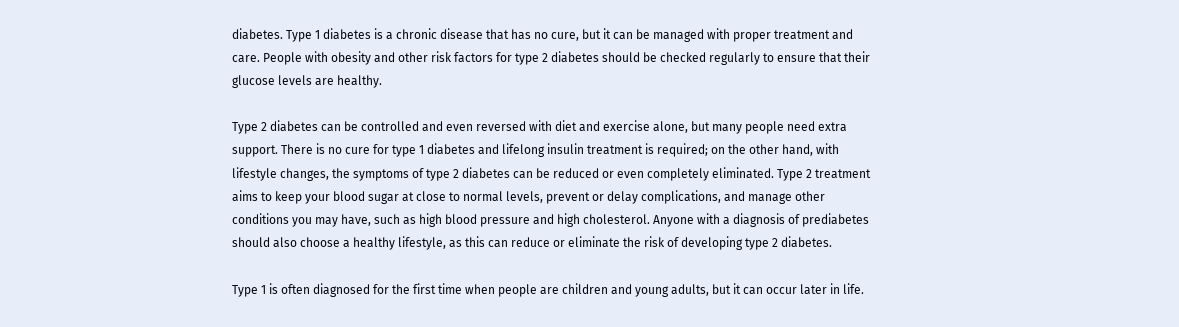diabetes. Type 1 diabetes is a chronic disease that has no cure, but it can be managed with proper treatment and care. People with obesity and other risk factors for type 2 diabetes should be checked regularly to ensure that their glucose levels are healthy.

Type 2 diabetes can be controlled and even reversed with diet and exercise alone, but many people need extra support. There is no cure for type 1 diabetes and lifelong insulin treatment is required; on the other hand, with lifestyle changes, the symptoms of type 2 diabetes can be reduced or even completely eliminated. Type 2 treatment aims to keep your blood sugar at close to normal levels, prevent or delay complications, and manage other conditions you may have, such as high blood pressure and high cholesterol. Anyone with a diagnosis of prediabetes should also choose a healthy lifestyle, as this can reduce or eliminate the risk of developing type 2 diabetes.

Type 1 is often diagnosed for the first time when people are children and young adults, but it can occur later in life.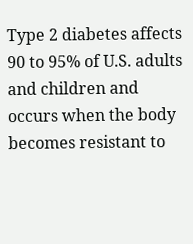Type 2 diabetes affects 90 to 95% of U.S. adults and children and occurs when the body becomes resistant to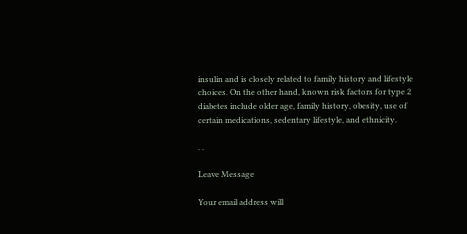insulin and is closely related to family history and lifestyle choices. On the other hand, known risk factors for type 2 diabetes include older age, family history, obesity, use of certain medications, sedentary lifestyle, and ethnicity.

. .

Leave Message

Your email address will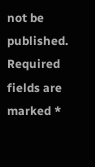not be published. Required fields are marked *